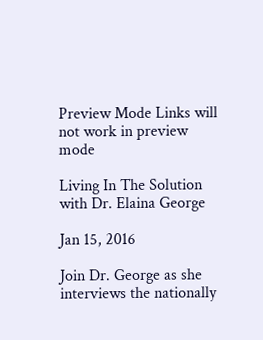Preview Mode Links will not work in preview mode

Living In The Solution with Dr. Elaina George

Jan 15, 2016

Join Dr. George as she interviews the nationally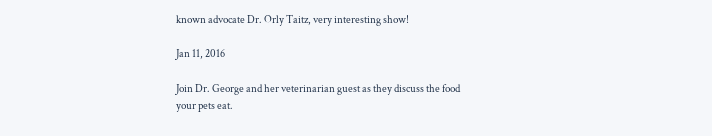known advocate Dr. Orly Taitz, very interesting show!

Jan 11, 2016

Join Dr. George and her veterinarian guest as they discuss the food your pets eat.